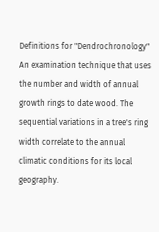Definitions for "Dendrochronology"
An examination technique that uses the number and width of annual growth rings to date wood. The sequential variations in a tree's ring width correlate to the annual climatic conditions for its local geography.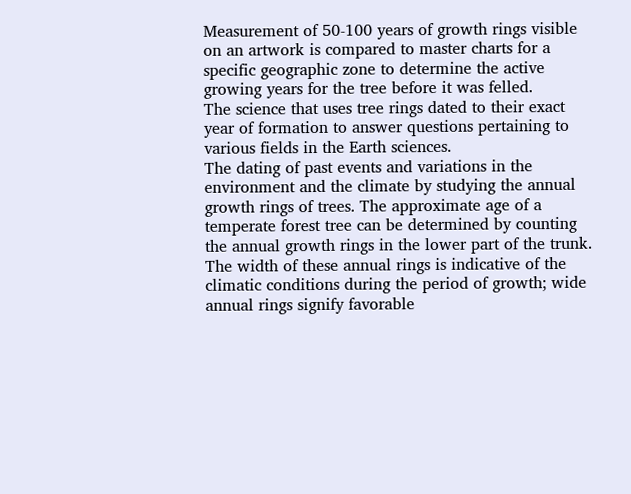Measurement of 50-100 years of growth rings visible on an artwork is compared to master charts for a specific geographic zone to determine the active growing years for the tree before it was felled.
The science that uses tree rings dated to their exact year of formation to answer questions pertaining to various fields in the Earth sciences.
The dating of past events and variations in the environment and the climate by studying the annual growth rings of trees. The approximate age of a temperate forest tree can be determined by counting the annual growth rings in the lower part of the trunk. The width of these annual rings is indicative of the climatic conditions during the period of growth; wide annual rings signify favorable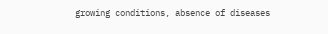growing conditions, absence of diseases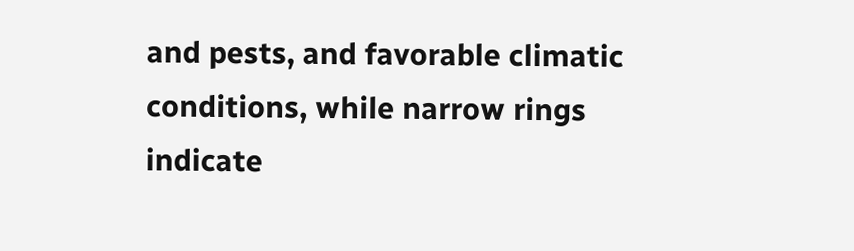and pests, and favorable climatic conditions, while narrow rings indicate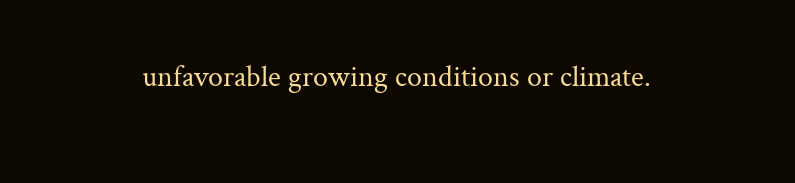unfavorable growing conditions or climate.